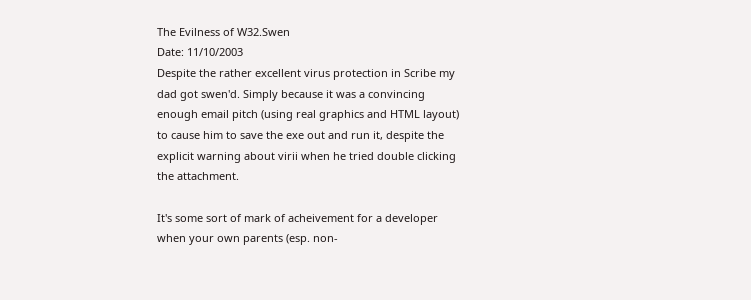The Evilness of W32.Swen
Date: 11/10/2003
Despite the rather excellent virus protection in Scribe my dad got swen'd. Simply because it was a convincing enough email pitch (using real graphics and HTML layout) to cause him to save the exe out and run it, despite the explicit warning about virii when he tried double clicking the attachment.

It's some sort of mark of acheivement for a developer when your own parents (esp. non-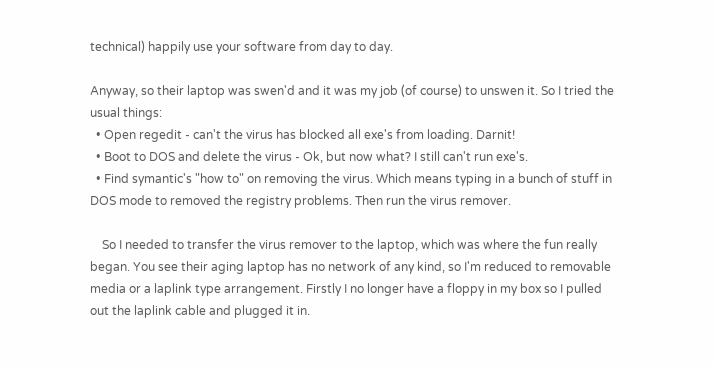technical) happily use your software from day to day.

Anyway, so their laptop was swen'd and it was my job (of course) to unswen it. So I tried the usual things:
  • Open regedit - can't the virus has blocked all exe's from loading. Darnit!
  • Boot to DOS and delete the virus - Ok, but now what? I still can't run exe's.
  • Find symantic's "how to" on removing the virus. Which means typing in a bunch of stuff in DOS mode to removed the registry problems. Then run the virus remover.

    So I needed to transfer the virus remover to the laptop, which was where the fun really began. You see their aging laptop has no network of any kind, so I'm reduced to removable media or a laplink type arrangement. Firstly I no longer have a floppy in my box so I pulled out the laplink cable and plugged it in.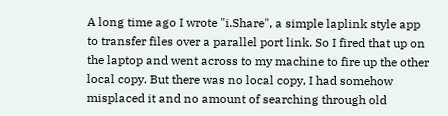A long time ago I wrote "i.Share", a simple laplink style app to transfer files over a parallel port link. So I fired that up on the laptop and went across to my machine to fire up the other local copy. But there was no local copy, I had somehow misplaced it and no amount of searching through old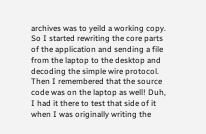archives was to yeild a working copy. So I started rewriting the core parts of the application and sending a file from the laptop to the desktop and decoding the simple wire protocol. Then I remembered that the source code was on the laptop as well! Duh, I had it there to test that side of it when I was originally writing the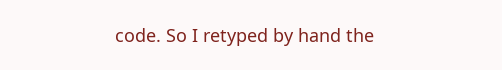code. So I retyped by hand the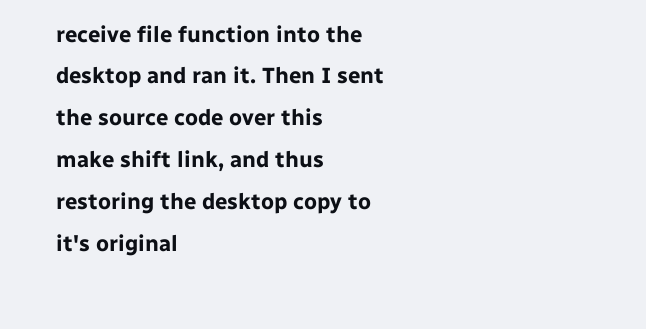receive file function into the desktop and ran it. Then I sent the source code over this make shift link, and thus restoring the desktop copy to it's original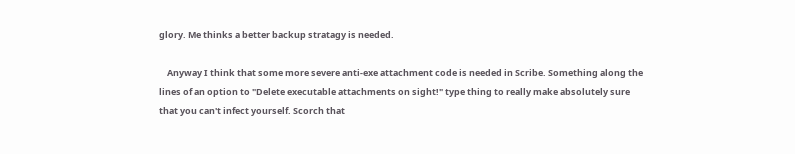glory. Me thinks a better backup stratagy is needed.

    Anyway I think that some more severe anti-exe attachment code is needed in Scribe. Something along the lines of an option to "Delete executable attachments on sight!" type thing to really make absolutely sure that you can't infect yourself. Scorch that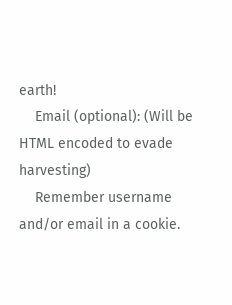earth!
    Email (optional): (Will be HTML encoded to evade harvesting)
    Remember username and/or email in a cookie.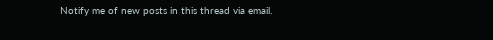Notify me of new posts in this thread via email.